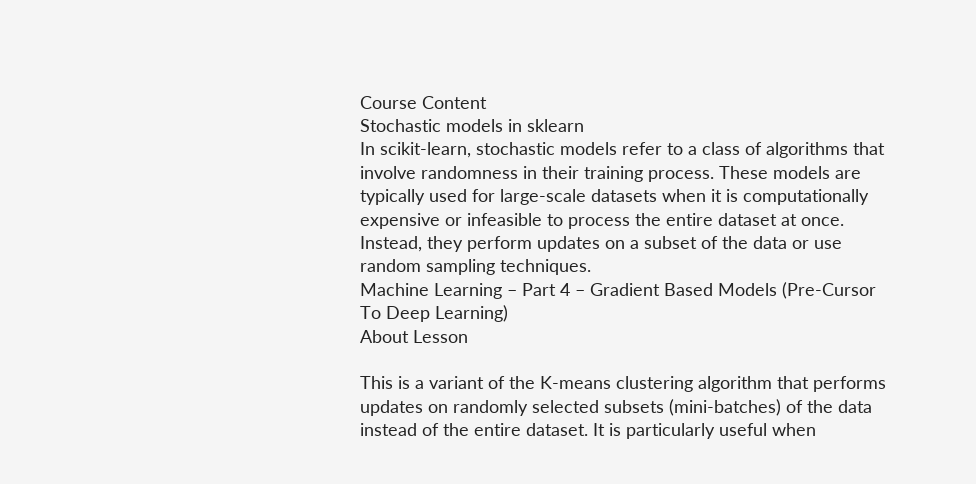Course Content
Stochastic models in sklearn
In scikit-learn, stochastic models refer to a class of algorithms that involve randomness in their training process. These models are typically used for large-scale datasets when it is computationally expensive or infeasible to process the entire dataset at once. Instead, they perform updates on a subset of the data or use random sampling techniques.
Machine Learning – Part 4 – Gradient Based Models (Pre-Cursor To Deep Learning)
About Lesson

This is a variant of the K-means clustering algorithm that performs updates on randomly selected subsets (mini-batches) of the data instead of the entire dataset. It is particularly useful when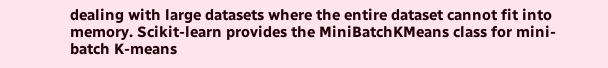dealing with large datasets where the entire dataset cannot fit into memory. Scikit-learn provides the MiniBatchKMeans class for mini-batch K-means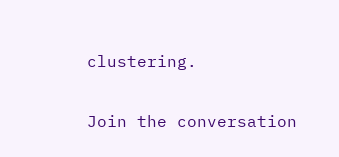clustering.

Join the conversation